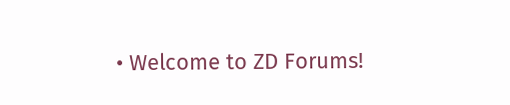• Welcome to ZD Forums!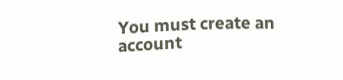You must create an account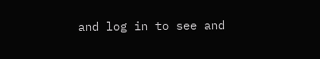and log in to see and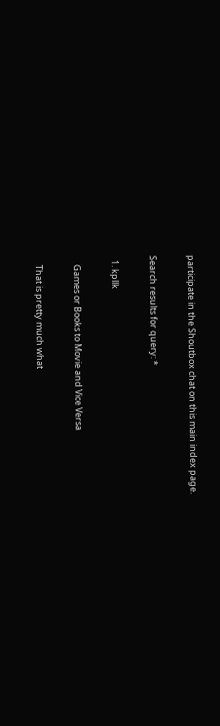participate in the Shoutbox chat on this main index page.

Search results for query: *

  1. kpllk

    Games or Books to Movie and Vice Versa

    That is pretty much what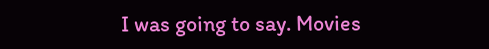I was going to say. Movies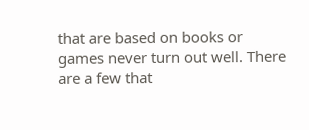that are based on books or games never turn out well. There are a few that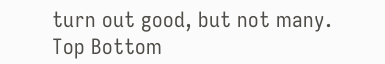turn out good, but not many.
Top Bottom